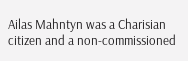Ailas Mahntyn was a Charisian citizen and a non-commissioned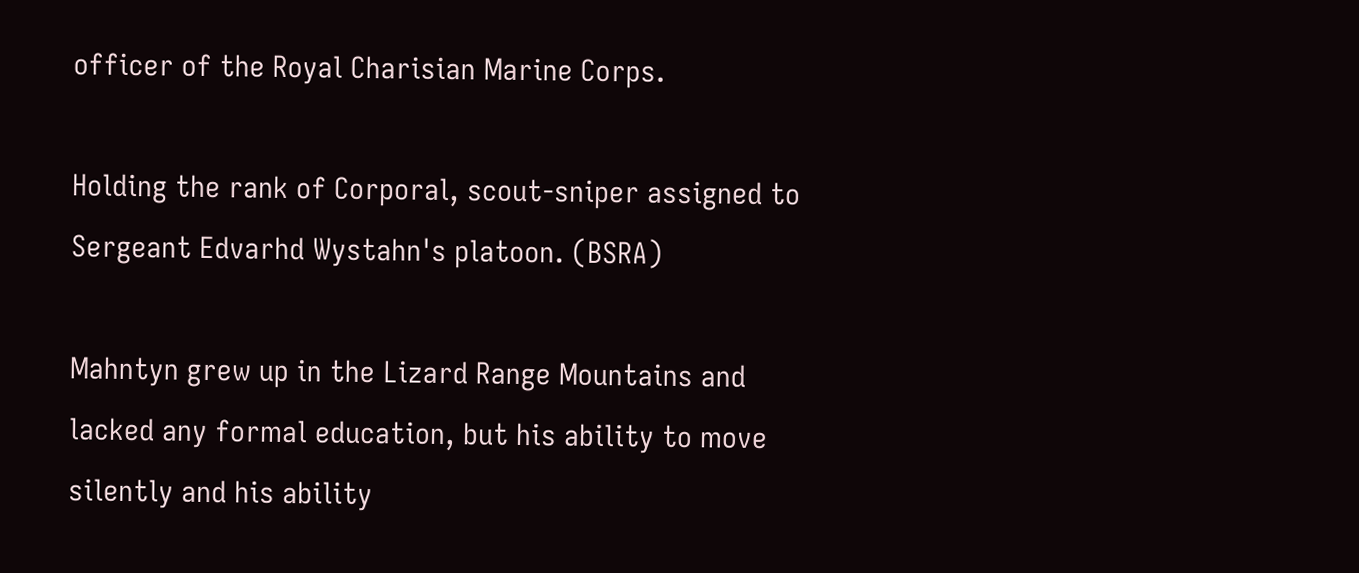officer of the Royal Charisian Marine Corps.

Holding the rank of Corporal, scout-sniper assigned to Sergeant Edvarhd Wystahn's platoon. (BSRA)

Mahntyn grew up in the Lizard Range Mountains and lacked any formal education, but his ability to move silently and his ability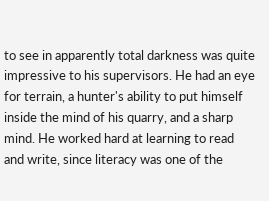to see in apparently total darkness was quite impressive to his supervisors. He had an eye for terrain, a hunter's ability to put himself inside the mind of his quarry, and a sharp mind. He worked hard at learning to read and write, since literacy was one of the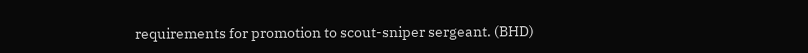requirements for promotion to scout-sniper sergeant. (BHD)